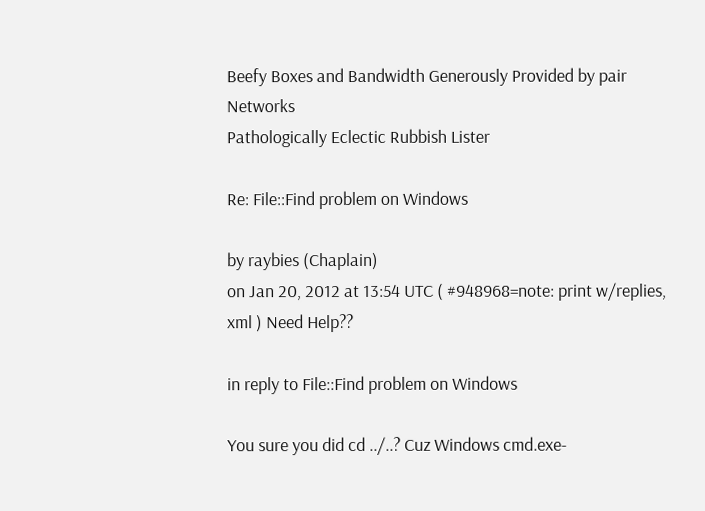Beefy Boxes and Bandwidth Generously Provided by pair Networks
Pathologically Eclectic Rubbish Lister

Re: File::Find problem on Windows

by raybies (Chaplain)
on Jan 20, 2012 at 13:54 UTC ( #948968=note: print w/replies, xml ) Need Help??

in reply to File::Find problem on Windows

You sure you did cd ../..? Cuz Windows cmd.exe-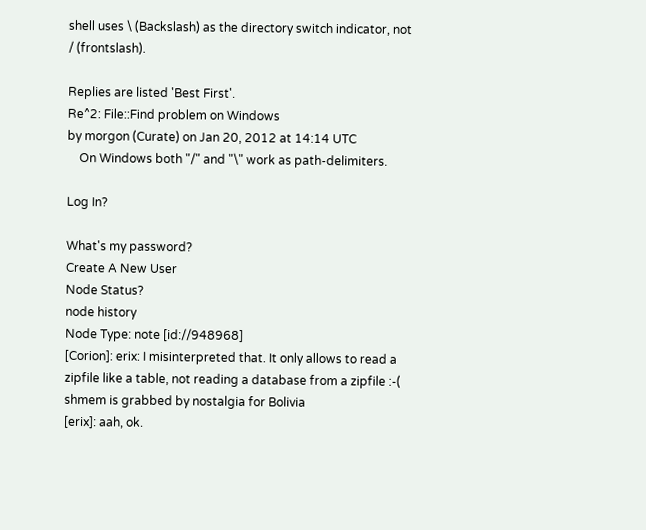shell uses \ (Backslash) as the directory switch indicator, not / (frontslash).

Replies are listed 'Best First'.
Re^2: File::Find problem on Windows
by morgon (Curate) on Jan 20, 2012 at 14:14 UTC
    On Windows both "/" and "\" work as path-delimiters.

Log In?

What's my password?
Create A New User
Node Status?
node history
Node Type: note [id://948968]
[Corion]: erix: I misinterpreted that. It only allows to read a zipfile like a table, not reading a database from a zipfile :-(
shmem is grabbed by nostalgia for Bolivia
[erix]: aah, ok.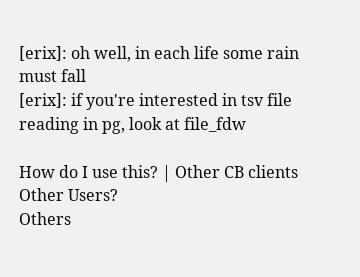[erix]: oh well, in each life some rain must fall
[erix]: if you're interested in tsv file reading in pg, look at file_fdw

How do I use this? | Other CB clients
Other Users?
Others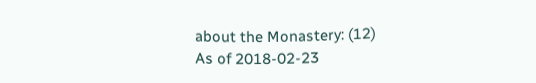about the Monastery: (12)
As of 2018-02-23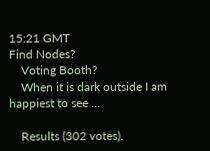15:21 GMT
Find Nodes?
    Voting Booth?
    When it is dark outside I am happiest to see ...

    Results (302 votes).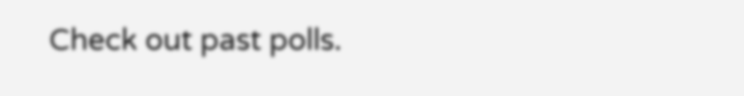Check out past polls.